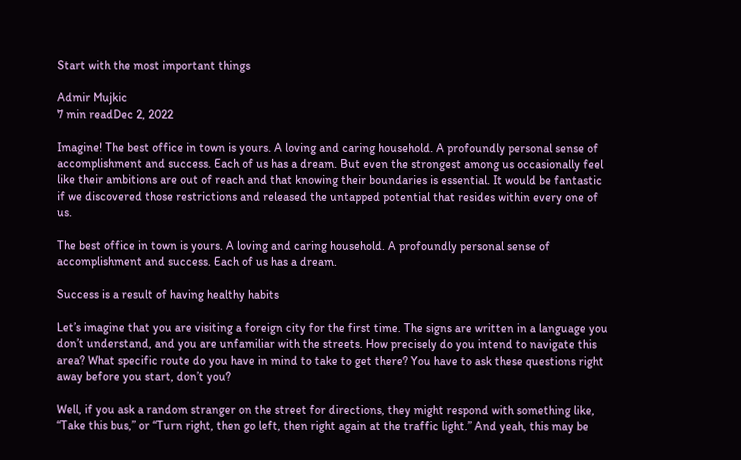Start with the most important things

Admir Mujkic
7 min readDec 2, 2022

Imagine! The best office in town is yours. A loving and caring household. A profoundly personal sense of accomplishment and success. Each of us has a dream. But even the strongest among us occasionally feel like their ambitions are out of reach and that knowing their boundaries is essential. It would be fantastic if we discovered those restrictions and released the untapped potential that resides within every one of us.

The best office in town is yours. A loving and caring household. A profoundly personal sense of accomplishment and success. Each of us has a dream.

Success is a result of having healthy habits

Let’s imagine that you are visiting a foreign city for the first time. The signs are written in a language you don’t understand, and you are unfamiliar with the streets. How precisely do you intend to navigate this area? What specific route do you have in mind to take to get there? You have to ask these questions right away before you start, don’t you?

Well, if you ask a random stranger on the street for directions, they might respond with something like, “Take this bus,” or “Turn right, then go left, then right again at the traffic light.” And yeah, this may be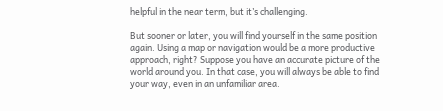helpful in the near term, but it’s challenging.

But sooner or later, you will find yourself in the same position again. Using a map or navigation would be a more productive approach, right? Suppose you have an accurate picture of the world around you. In that case, you will always be able to find your way, even in an unfamiliar area.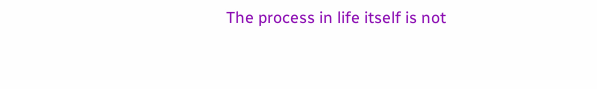The process in life itself is not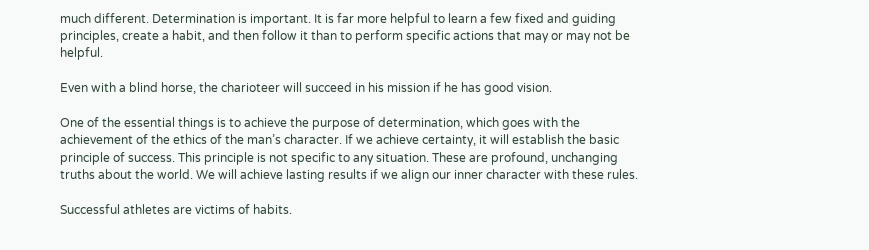much different. Determination is important. It is far more helpful to learn a few fixed and guiding principles, create a habit, and then follow it than to perform specific actions that may or may not be helpful.

Even with a blind horse, the charioteer will succeed in his mission if he has good vision.

One of the essential things is to achieve the purpose of determination, which goes with the achievement of the ethics of the man’s character. If we achieve certainty, it will establish the basic principle of success. This principle is not specific to any situation. These are profound, unchanging truths about the world. We will achieve lasting results if we align our inner character with these rules.

Successful athletes are victims of habits.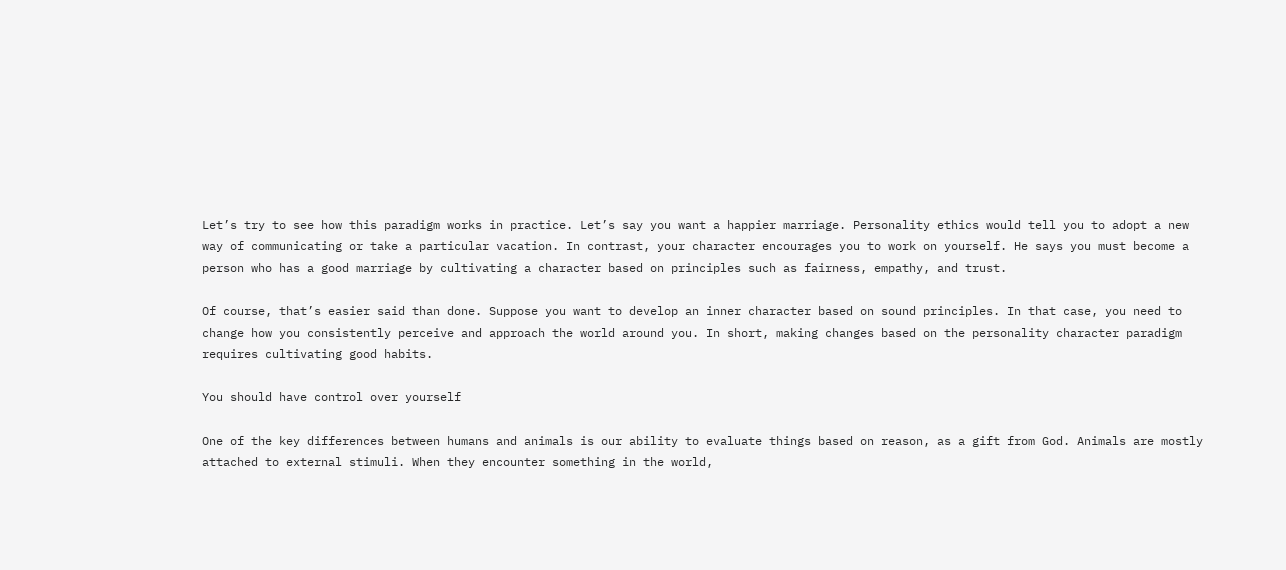Let’s try to see how this paradigm works in practice. Let’s say you want a happier marriage. Personality ethics would tell you to adopt a new way of communicating or take a particular vacation. In contrast, your character encourages you to work on yourself. He says you must become a person who has a good marriage by cultivating a character based on principles such as fairness, empathy, and trust.

Of course, that’s easier said than done. Suppose you want to develop an inner character based on sound principles. In that case, you need to change how you consistently perceive and approach the world around you. In short, making changes based on the personality character paradigm requires cultivating good habits.

You should have control over yourself

One of the key differences between humans and animals is our ability to evaluate things based on reason, as a gift from God. Animals are mostly attached to external stimuli. When they encounter something in the world,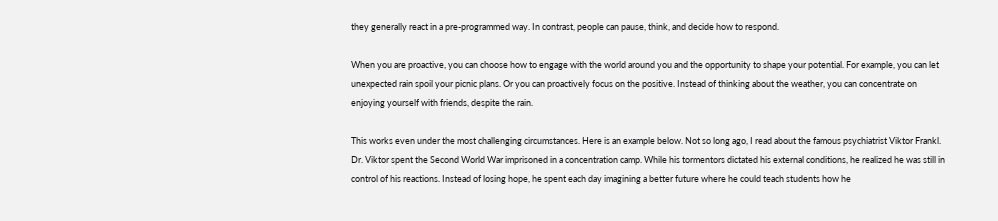they generally react in a pre-programmed way. In contrast, people can pause, think, and decide how to respond.

When you are proactive, you can choose how to engage with the world around you and the opportunity to shape your potential. For example, you can let unexpected rain spoil your picnic plans. Or you can proactively focus on the positive. Instead of thinking about the weather, you can concentrate on enjoying yourself with friends, despite the rain.

This works even under the most challenging circumstances. Here is an example below. Not so long ago, I read about the famous psychiatrist Viktor Frankl. Dr. Viktor spent the Second World War imprisoned in a concentration camp. While his tormentors dictated his external conditions, he realized he was still in control of his reactions. Instead of losing hope, he spent each day imagining a better future where he could teach students how he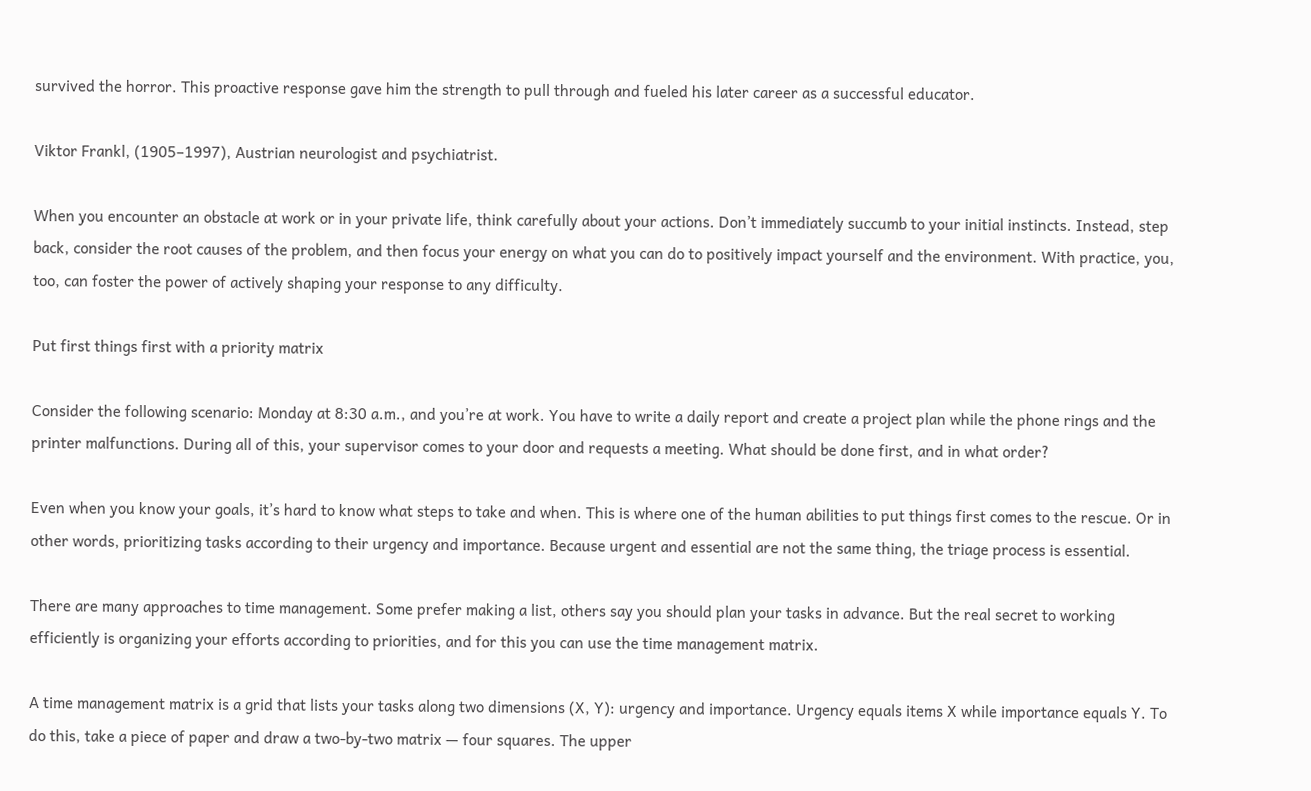survived the horror. This proactive response gave him the strength to pull through and fueled his later career as a successful educator.

Viktor Frankl, (1905–1997), Austrian neurologist and psychiatrist.

When you encounter an obstacle at work or in your private life, think carefully about your actions. Don’t immediately succumb to your initial instincts. Instead, step back, consider the root causes of the problem, and then focus your energy on what you can do to positively impact yourself and the environment. With practice, you, too, can foster the power of actively shaping your response to any difficulty.

Put first things first with a priority matrix

Consider the following scenario: Monday at 8:30 a.m., and you’re at work. You have to write a daily report and create a project plan while the phone rings and the printer malfunctions. During all of this, your supervisor comes to your door and requests a meeting. What should be done first, and in what order?

Even when you know your goals, it’s hard to know what steps to take and when. This is where one of the human abilities to put things first comes to the rescue. Or in other words, prioritizing tasks according to their urgency and importance. Because urgent and essential are not the same thing, the triage process is essential.

There are many approaches to time management. Some prefer making a list, others say you should plan your tasks in advance. But the real secret to working efficiently is organizing your efforts according to priorities, and for this you can use the time management matrix.

A time management matrix is a grid that lists your tasks along two dimensions (X, Y): urgency and importance. Urgency equals items X while importance equals Y. To do this, take a piece of paper and draw a two-by-two matrix — four squares. The upper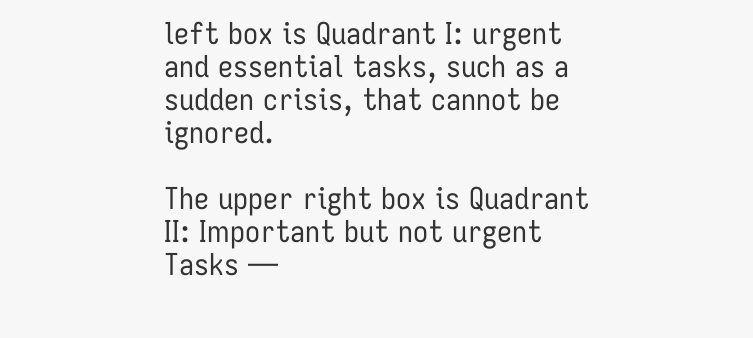left box is Quadrant I: urgent and essential tasks, such as a sudden crisis, that cannot be ignored.

The upper right box is Quadrant II: Important but not urgent Tasks —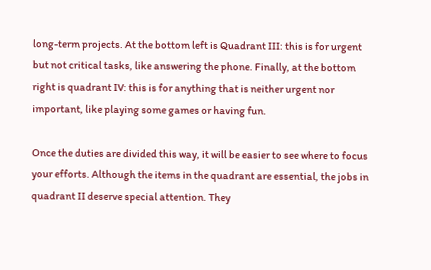long-term projects. At the bottom left is Quadrant III: this is for urgent but not critical tasks, like answering the phone. Finally, at the bottom right is quadrant IV: this is for anything that is neither urgent nor important, like playing some games or having fun.

Once the duties are divided this way, it will be easier to see where to focus your efforts. Although the items in the quadrant are essential, the jobs in quadrant II deserve special attention. They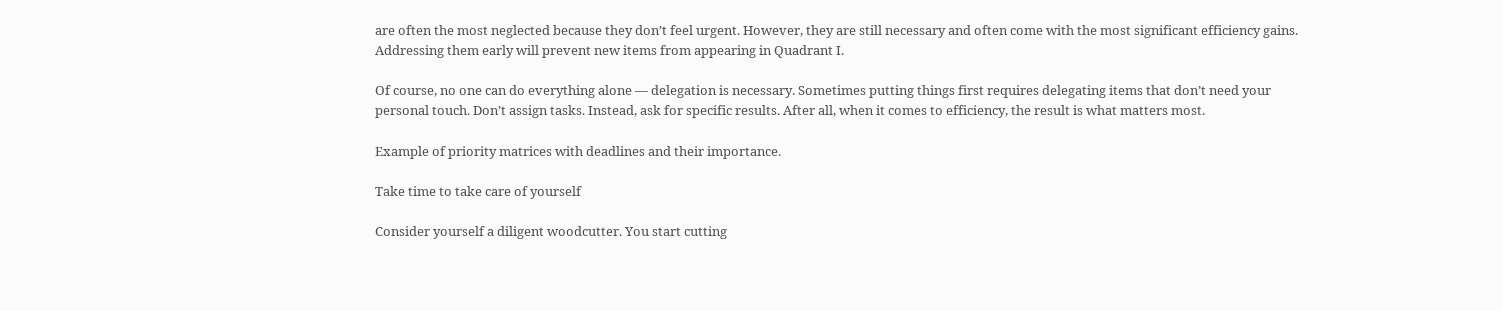are often the most neglected because they don’t feel urgent. However, they are still necessary and often come with the most significant efficiency gains. Addressing them early will prevent new items from appearing in Quadrant I.

Of course, no one can do everything alone — delegation is necessary. Sometimes putting things first requires delegating items that don’t need your personal touch. Don’t assign tasks. Instead, ask for specific results. After all, when it comes to efficiency, the result is what matters most.

Example of priority matrices with deadlines and their importance.

Take time to take care of yourself

Consider yourself a diligent woodcutter. You start cutting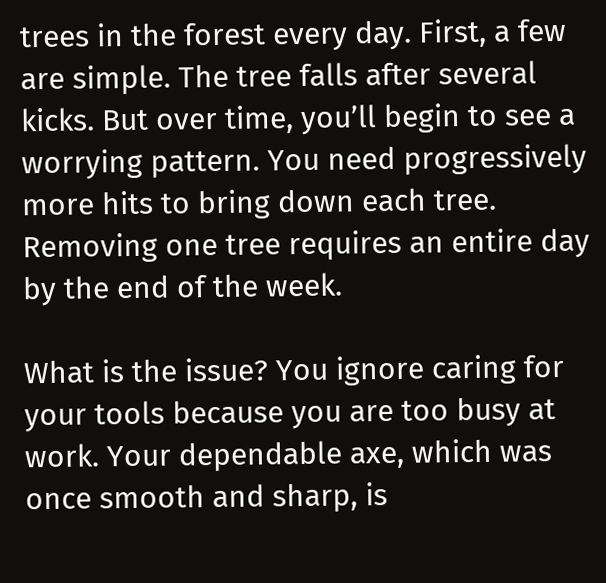trees in the forest every day. First, a few are simple. The tree falls after several kicks. But over time, you’ll begin to see a worrying pattern. You need progressively more hits to bring down each tree. Removing one tree requires an entire day by the end of the week.

What is the issue? You ignore caring for your tools because you are too busy at work. Your dependable axe, which was once smooth and sharp, is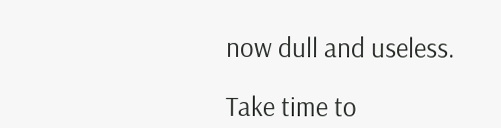now dull and useless.

Take time to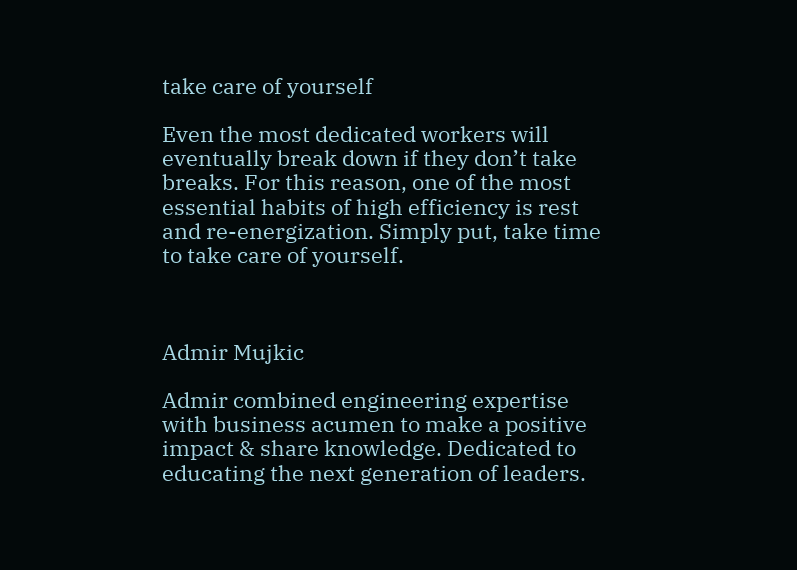take care of yourself

Even the most dedicated workers will eventually break down if they don’t take breaks. For this reason, one of the most essential habits of high efficiency is rest and re-energization. Simply put, take time to take care of yourself.



Admir Mujkic

Admir combined engineering expertise with business acumen to make a positive impact & share knowledge. Dedicated to educating the next generation of leaders.